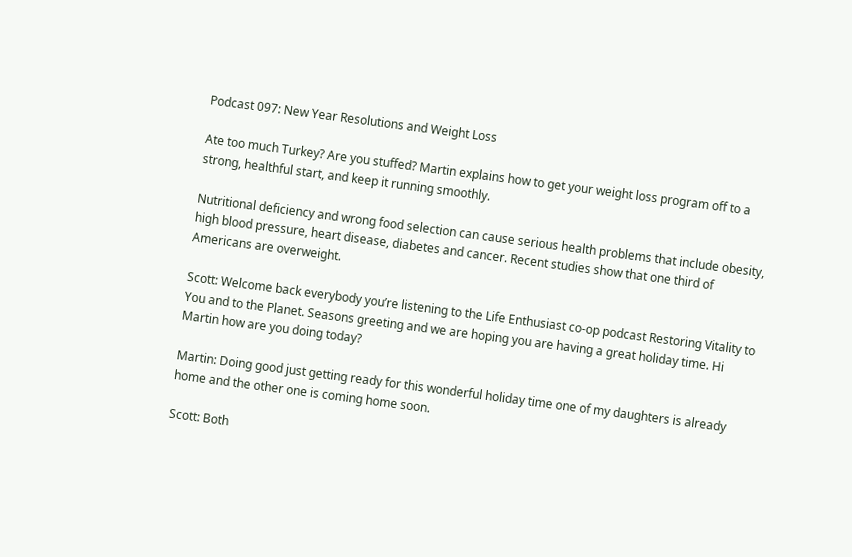Podcast 097: New Year Resolutions and Weight Loss

Ate too much Turkey? Are you stuffed? Martin explains how to get your weight loss program off to a strong, healthful start, and keep it running smoothly.

Nutritional deficiency and wrong food selection can cause serious health problems that include obesity, high blood pressure, heart disease, diabetes and cancer. Recent studies show that one third of Americans are overweight.

Scott: Welcome back everybody you’re listening to the Life Enthusiast co-op podcast Restoring Vitality to You and to the Planet. Seasons greeting and we are hoping you are having a great holiday time. Hi Martin how are you doing today?

Martin: Doing good just getting ready for this wonderful holiday time one of my daughters is already home and the other one is coming home soon.

Scott: Both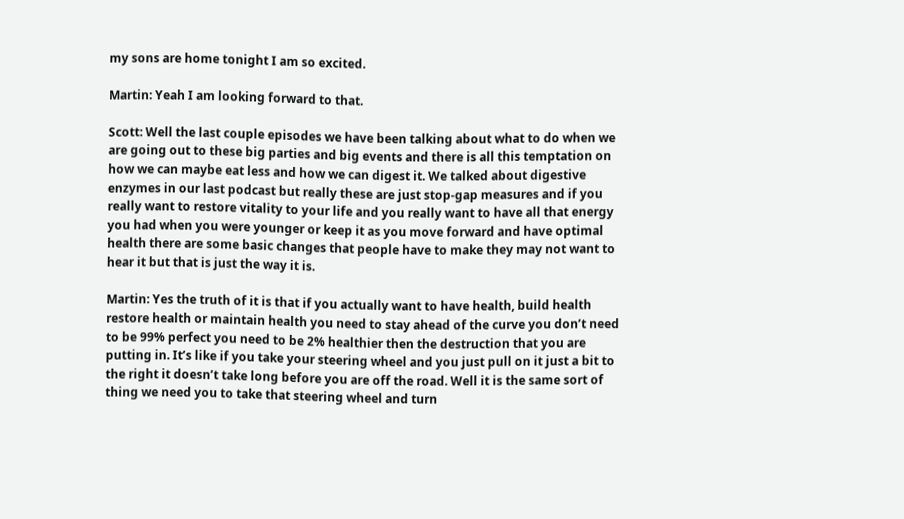my sons are home tonight I am so excited.

Martin: Yeah I am looking forward to that.

Scott: Well the last couple episodes we have been talking about what to do when we are going out to these big parties and big events and there is all this temptation on how we can maybe eat less and how we can digest it. We talked about digestive enzymes in our last podcast but really these are just stop-gap measures and if you really want to restore vitality to your life and you really want to have all that energy you had when you were younger or keep it as you move forward and have optimal health there are some basic changes that people have to make they may not want to hear it but that is just the way it is.

Martin: Yes the truth of it is that if you actually want to have health, build health restore health or maintain health you need to stay ahead of the curve you don’t need to be 99% perfect you need to be 2% healthier then the destruction that you are putting in. It’s like if you take your steering wheel and you just pull on it just a bit to the right it doesn’t take long before you are off the road. Well it is the same sort of thing we need you to take that steering wheel and turn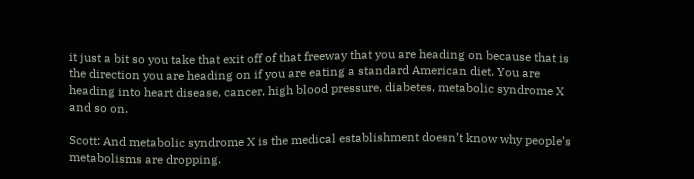it just a bit so you take that exit off of that freeway that you are heading on because that is the direction you are heading on if you are eating a standard American diet. You are heading into heart disease, cancer, high blood pressure, diabetes, metabolic syndrome X and so on.

Scott: And metabolic syndrome X is the medical establishment doesn’t know why people’s metabolisms are dropping.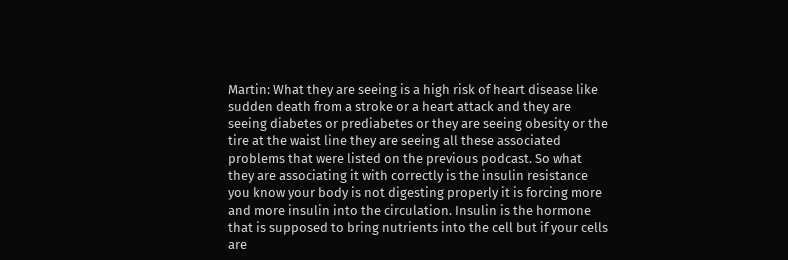Martin: What they are seeing is a high risk of heart disease like sudden death from a stroke or a heart attack and they are seeing diabetes or prediabetes or they are seeing obesity or the tire at the waist line they are seeing all these associated problems that were listed on the previous podcast. So what they are associating it with correctly is the insulin resistance you know your body is not digesting properly it is forcing more and more insulin into the circulation. Insulin is the hormone that is supposed to bring nutrients into the cell but if your cells are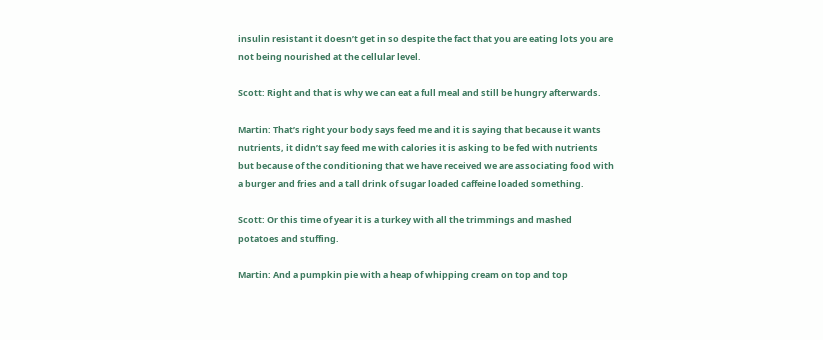insulin resistant it doesn’t get in so despite the fact that you are eating lots you are not being nourished at the cellular level.

Scott: Right and that is why we can eat a full meal and still be hungry afterwards.

Martin: That’s right your body says feed me and it is saying that because it wants nutrients, it didn’t say feed me with calories it is asking to be fed with nutrients but because of the conditioning that we have received we are associating food with a burger and fries and a tall drink of sugar loaded caffeine loaded something.

Scott: Or this time of year it is a turkey with all the trimmings and mashed potatoes and stuffing.

Martin: And a pumpkin pie with a heap of whipping cream on top and top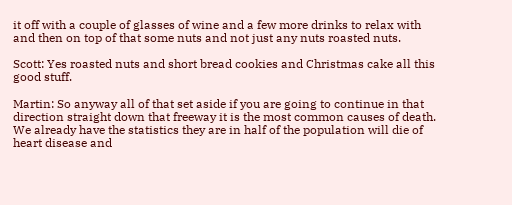it off with a couple of glasses of wine and a few more drinks to relax with and then on top of that some nuts and not just any nuts roasted nuts.

Scott: Yes roasted nuts and short bread cookies and Christmas cake all this good stuff.

Martin: So anyway all of that set aside if you are going to continue in that direction straight down that freeway it is the most common causes of death. We already have the statistics they are in half of the population will die of heart disease and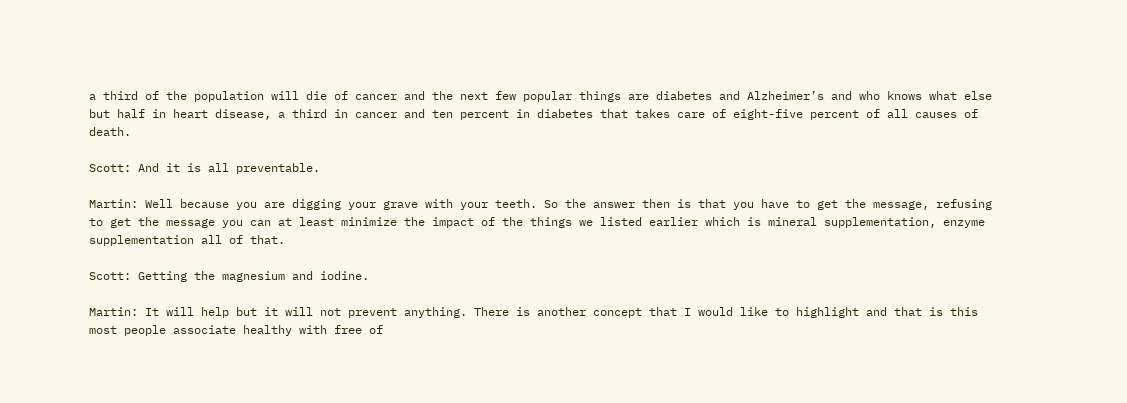a third of the population will die of cancer and the next few popular things are diabetes and Alzheimer’s and who knows what else but half in heart disease, a third in cancer and ten percent in diabetes that takes care of eight-five percent of all causes of death.

Scott: And it is all preventable.

Martin: Well because you are digging your grave with your teeth. So the answer then is that you have to get the message, refusing to get the message you can at least minimize the impact of the things we listed earlier which is mineral supplementation, enzyme supplementation all of that.

Scott: Getting the magnesium and iodine.

Martin: It will help but it will not prevent anything. There is another concept that I would like to highlight and that is this most people associate healthy with free of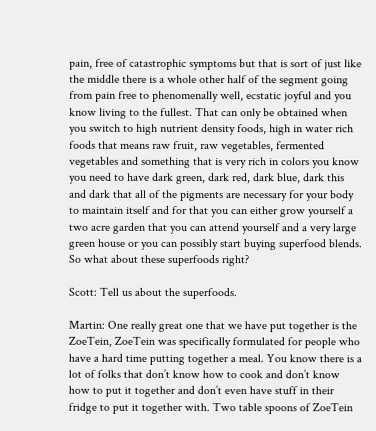pain, free of catastrophic symptoms but that is sort of just like the middle there is a whole other half of the segment going from pain free to phenomenally well, ecstatic joyful and you know living to the fullest. That can only be obtained when you switch to high nutrient density foods, high in water rich foods that means raw fruit, raw vegetables, fermented vegetables and something that is very rich in colors you know you need to have dark green, dark red, dark blue, dark this and dark that all of the pigments are necessary for your body to maintain itself and for that you can either grow yourself a two acre garden that you can attend yourself and a very large green house or you can possibly start buying superfood blends. So what about these superfoods right?

Scott: Tell us about the superfoods.

Martin: One really great one that we have put together is the ZoeTein, ZoeTein was specifically formulated for people who have a hard time putting together a meal. You know there is a lot of folks that don’t know how to cook and don’t know how to put it together and don’t even have stuff in their fridge to put it together with. Two table spoons of ZoeTein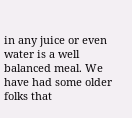in any juice or even water is a well balanced meal. We have had some older folks that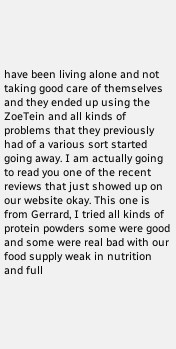have been living alone and not taking good care of themselves and they ended up using the ZoeTein and all kinds of problems that they previously had of a various sort started going away. I am actually going to read you one of the recent reviews that just showed up on our website okay. This one is from Gerrard, I tried all kinds of protein powders some were good and some were real bad with our food supply weak in nutrition and full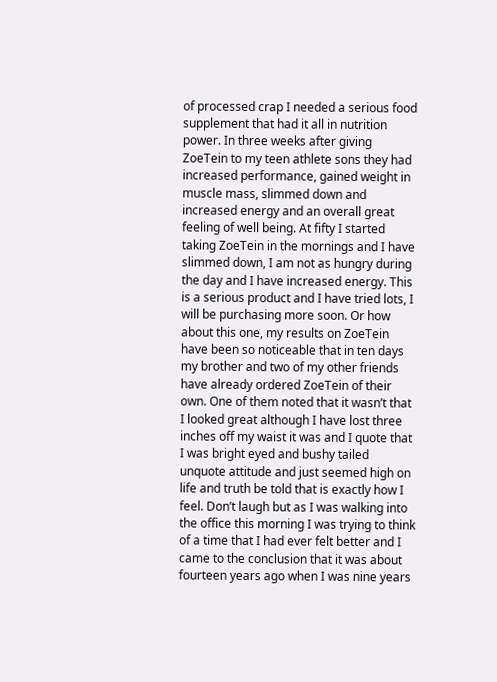of processed crap I needed a serious food supplement that had it all in nutrition power. In three weeks after giving ZoeTein to my teen athlete sons they had increased performance, gained weight in muscle mass, slimmed down and increased energy and an overall great feeling of well being. At fifty I started taking ZoeTein in the mornings and I have slimmed down, I am not as hungry during the day and I have increased energy. This is a serious product and I have tried lots, I will be purchasing more soon. Or how about this one, my results on ZoeTein have been so noticeable that in ten days my brother and two of my other friends have already ordered ZoeTein of their own. One of them noted that it wasn’t that I looked great although I have lost three inches off my waist it was and I quote that I was bright eyed and bushy tailed unquote attitude and just seemed high on life and truth be told that is exactly how I feel. Don’t laugh but as I was walking into the office this morning I was trying to think of a time that I had ever felt better and I came to the conclusion that it was about fourteen years ago when I was nine years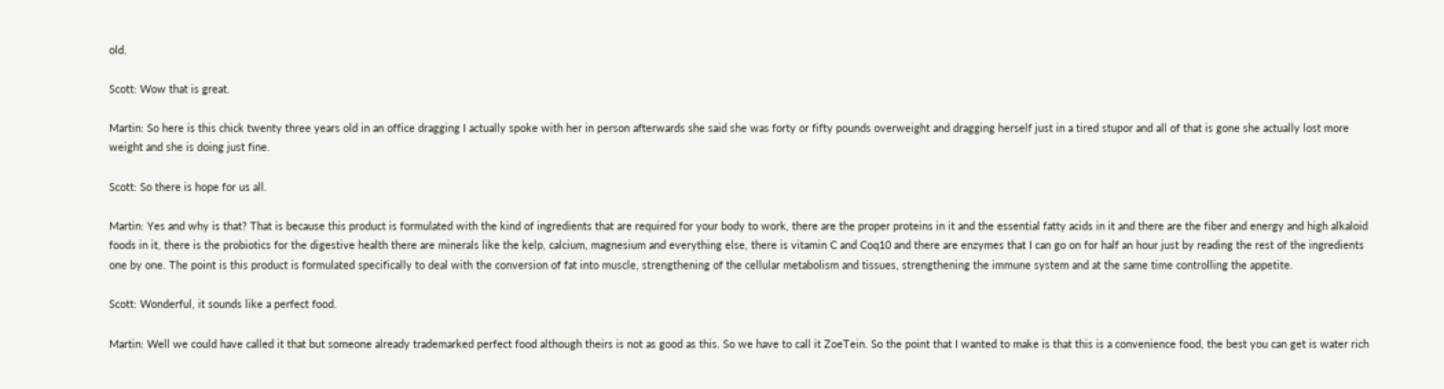old.

Scott: Wow that is great.

Martin: So here is this chick twenty three years old in an office dragging I actually spoke with her in person afterwards she said she was forty or fifty pounds overweight and dragging herself just in a tired stupor and all of that is gone she actually lost more weight and she is doing just fine.

Scott: So there is hope for us all.

Martin: Yes and why is that? That is because this product is formulated with the kind of ingredients that are required for your body to work, there are the proper proteins in it and the essential fatty acids in it and there are the fiber and energy and high alkaloid foods in it, there is the probiotics for the digestive health there are minerals like the kelp, calcium, magnesium and everything else, there is vitamin C and Coq10 and there are enzymes that I can go on for half an hour just by reading the rest of the ingredients one by one. The point is this product is formulated specifically to deal with the conversion of fat into muscle, strengthening of the cellular metabolism and tissues, strengthening the immune system and at the same time controlling the appetite.

Scott: Wonderful, it sounds like a perfect food.

Martin: Well we could have called it that but someone already trademarked perfect food although theirs is not as good as this. So we have to call it ZoeTein. So the point that I wanted to make is that this is a convenience food, the best you can get is water rich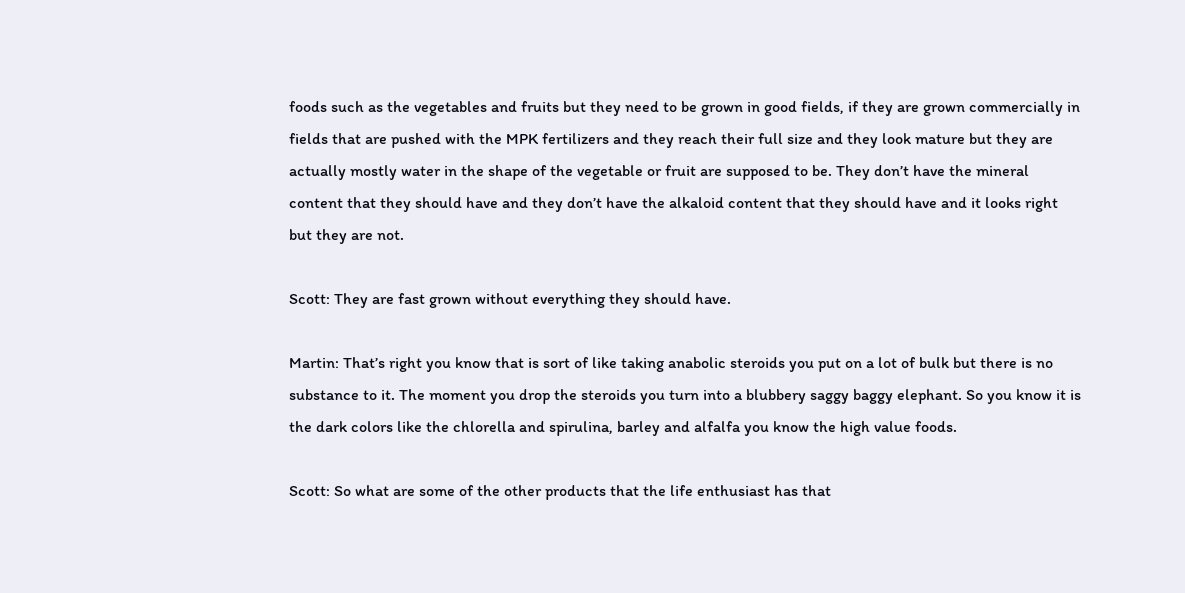foods such as the vegetables and fruits but they need to be grown in good fields, if they are grown commercially in fields that are pushed with the MPK fertilizers and they reach their full size and they look mature but they are actually mostly water in the shape of the vegetable or fruit are supposed to be. They don’t have the mineral content that they should have and they don’t have the alkaloid content that they should have and it looks right but they are not.

Scott: They are fast grown without everything they should have.

Martin: That’s right you know that is sort of like taking anabolic steroids you put on a lot of bulk but there is no substance to it. The moment you drop the steroids you turn into a blubbery saggy baggy elephant. So you know it is the dark colors like the chlorella and spirulina, barley and alfalfa you know the high value foods.

Scott: So what are some of the other products that the life enthusiast has that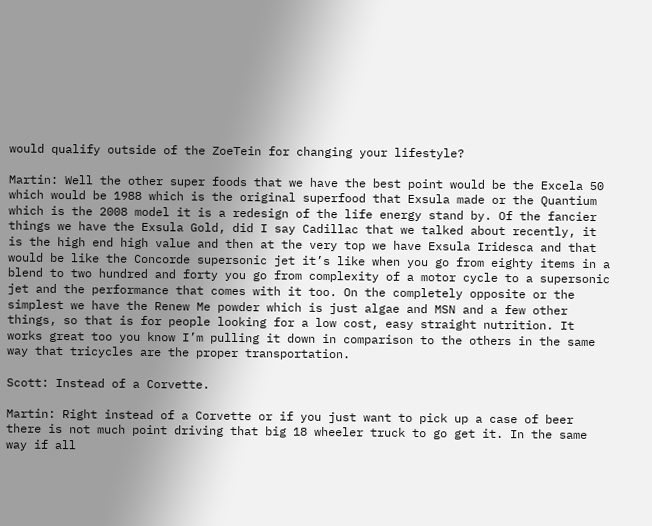would qualify outside of the ZoeTein for changing your lifestyle?

Martin: Well the other super foods that we have the best point would be the Excela 50 which would be 1988 which is the original superfood that Exsula made or the Quantium which is the 2008 model it is a redesign of the life energy stand by. Of the fancier things we have the Exsula Gold, did I say Cadillac that we talked about recently, it is the high end high value and then at the very top we have Exsula Iridesca and that would be like the Concorde supersonic jet it’s like when you go from eighty items in a blend to two hundred and forty you go from complexity of a motor cycle to a supersonic jet and the performance that comes with it too. On the completely opposite or the simplest we have the Renew Me powder which is just algae and MSN and a few other things, so that is for people looking for a low cost, easy straight nutrition. It works great too you know I’m pulling it down in comparison to the others in the same way that tricycles are the proper transportation.

Scott: Instead of a Corvette.

Martin: Right instead of a Corvette or if you just want to pick up a case of beer there is not much point driving that big 18 wheeler truck to go get it. In the same way if all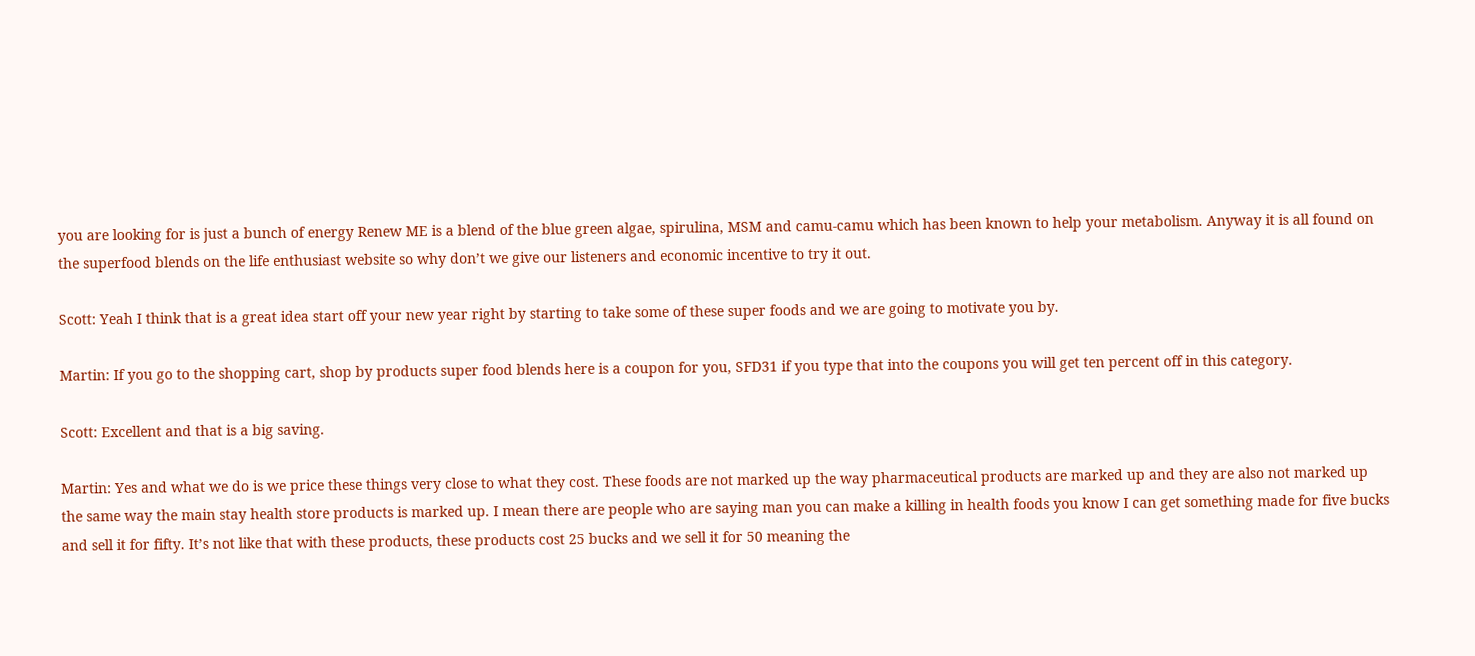you are looking for is just a bunch of energy Renew ME is a blend of the blue green algae, spirulina, MSM and camu-camu which has been known to help your metabolism. Anyway it is all found on the superfood blends on the life enthusiast website so why don’t we give our listeners and economic incentive to try it out.

Scott: Yeah I think that is a great idea start off your new year right by starting to take some of these super foods and we are going to motivate you by.

Martin: If you go to the shopping cart, shop by products super food blends here is a coupon for you, SFD31 if you type that into the coupons you will get ten percent off in this category.

Scott: Excellent and that is a big saving.

Martin: Yes and what we do is we price these things very close to what they cost. These foods are not marked up the way pharmaceutical products are marked up and they are also not marked up the same way the main stay health store products is marked up. I mean there are people who are saying man you can make a killing in health foods you know I can get something made for five bucks and sell it for fifty. It’s not like that with these products, these products cost 25 bucks and we sell it for 50 meaning the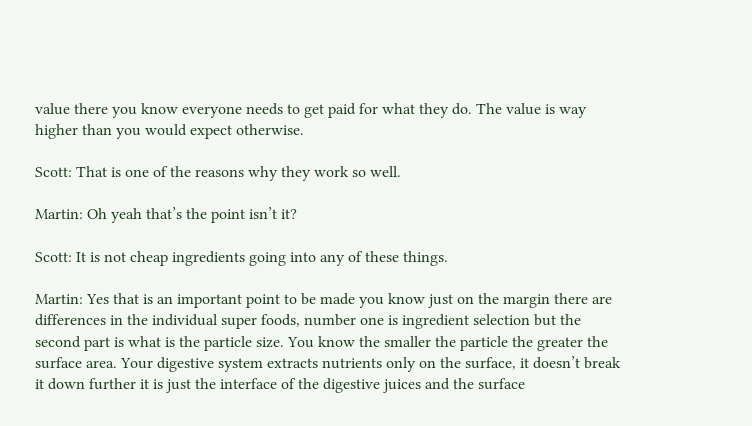value there you know everyone needs to get paid for what they do. The value is way higher than you would expect otherwise.

Scott: That is one of the reasons why they work so well.

Martin: Oh yeah that’s the point isn’t it?

Scott: It is not cheap ingredients going into any of these things.

Martin: Yes that is an important point to be made you know just on the margin there are differences in the individual super foods, number one is ingredient selection but the second part is what is the particle size. You know the smaller the particle the greater the surface area. Your digestive system extracts nutrients only on the surface, it doesn’t break it down further it is just the interface of the digestive juices and the surface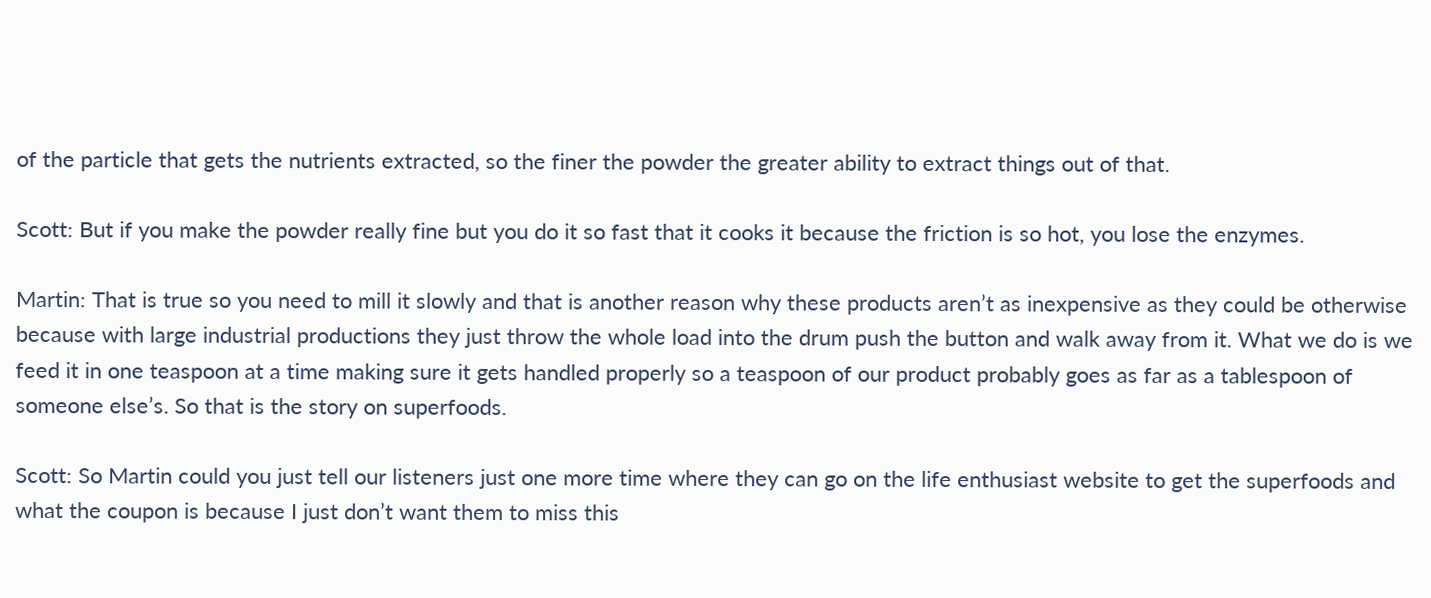of the particle that gets the nutrients extracted, so the finer the powder the greater ability to extract things out of that.

Scott: But if you make the powder really fine but you do it so fast that it cooks it because the friction is so hot, you lose the enzymes.

Martin: That is true so you need to mill it slowly and that is another reason why these products aren’t as inexpensive as they could be otherwise because with large industrial productions they just throw the whole load into the drum push the button and walk away from it. What we do is we feed it in one teaspoon at a time making sure it gets handled properly so a teaspoon of our product probably goes as far as a tablespoon of someone else’s. So that is the story on superfoods.

Scott: So Martin could you just tell our listeners just one more time where they can go on the life enthusiast website to get the superfoods and what the coupon is because I just don’t want them to miss this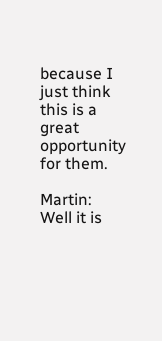because I just think this is a great opportunity for them.

Martin: Well it is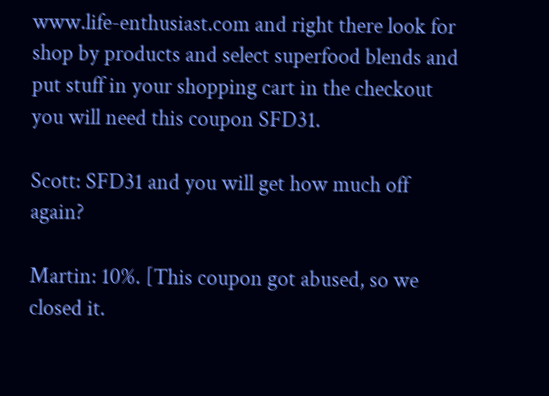www.life-enthusiast.com and right there look for shop by products and select superfood blends and put stuff in your shopping cart in the checkout you will need this coupon SFD31.

Scott: SFD31 and you will get how much off again?

Martin: 10%. [This coupon got abused, so we closed it.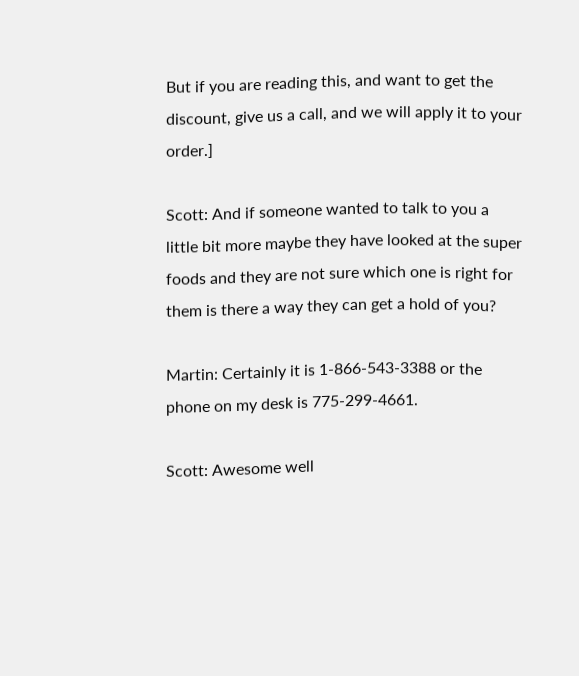But if you are reading this, and want to get the discount, give us a call, and we will apply it to your order.]

Scott: And if someone wanted to talk to you a little bit more maybe they have looked at the super foods and they are not sure which one is right for them is there a way they can get a hold of you?

Martin: Certainly it is 1-866-543-3388 or the phone on my desk is 775-299-4661.

Scott: Awesome well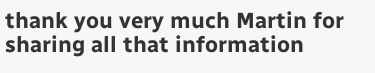thank you very much Martin for sharing all that information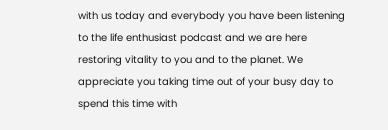with us today and everybody you have been listening to the life enthusiast podcast and we are here restoring vitality to you and to the planet. We appreciate you taking time out of your busy day to spend this time with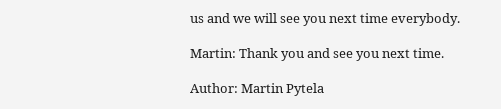us and we will see you next time everybody.

Martin: Thank you and see you next time.

Author: Martin Pytela